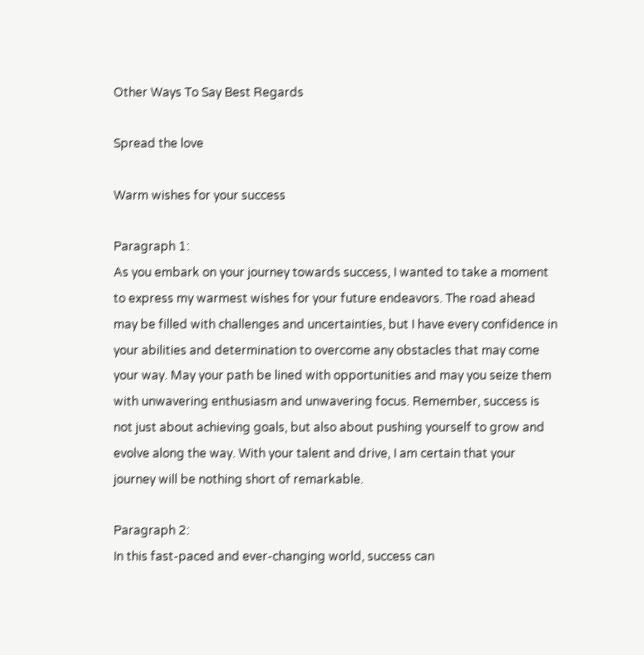Other Ways To Say Best Regards

Spread the love

Warm wishes for your success

Paragraph 1:
As you embark on your journey towards success, I wanted to take a moment to express my warmest wishes for your future endeavors. The road ahead may be filled with challenges and uncertainties, but I have every confidence in your abilities and determination to overcome any obstacles that may come your way. May your path be lined with opportunities and may you seize them with unwavering enthusiasm and unwavering focus. Remember, success is not just about achieving goals, but also about pushing yourself to grow and evolve along the way. With your talent and drive, I am certain that your journey will be nothing short of remarkable.

Paragraph 2:
In this fast-paced and ever-changing world, success can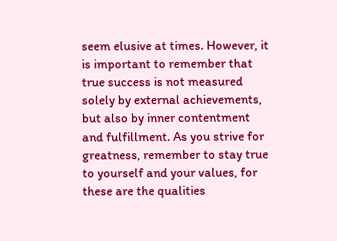seem elusive at times. However, it is important to remember that true success is not measured solely by external achievements, but also by inner contentment and fulfillment. As you strive for greatness, remember to stay true to yourself and your values, for these are the qualities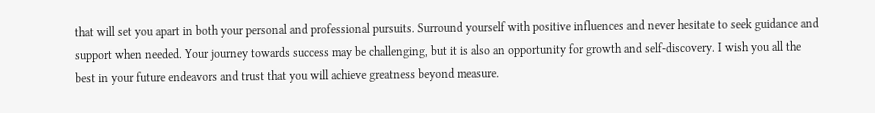that will set you apart in both your personal and professional pursuits. Surround yourself with positive influences and never hesitate to seek guidance and support when needed. Your journey towards success may be challenging, but it is also an opportunity for growth and self-discovery. I wish you all the best in your future endeavors and trust that you will achieve greatness beyond measure.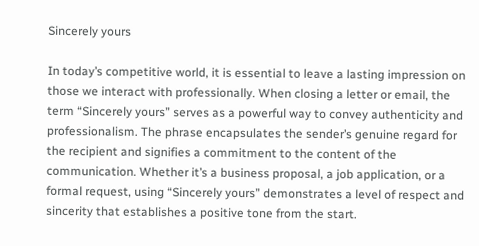Sincerely yours

In today’s competitive world, it is essential to leave a lasting impression on those we interact with professionally. When closing a letter or email, the term “Sincerely yours” serves as a powerful way to convey authenticity and professionalism. The phrase encapsulates the sender’s genuine regard for the recipient and signifies a commitment to the content of the communication. Whether it’s a business proposal, a job application, or a formal request, using “Sincerely yours” demonstrates a level of respect and sincerity that establishes a positive tone from the start.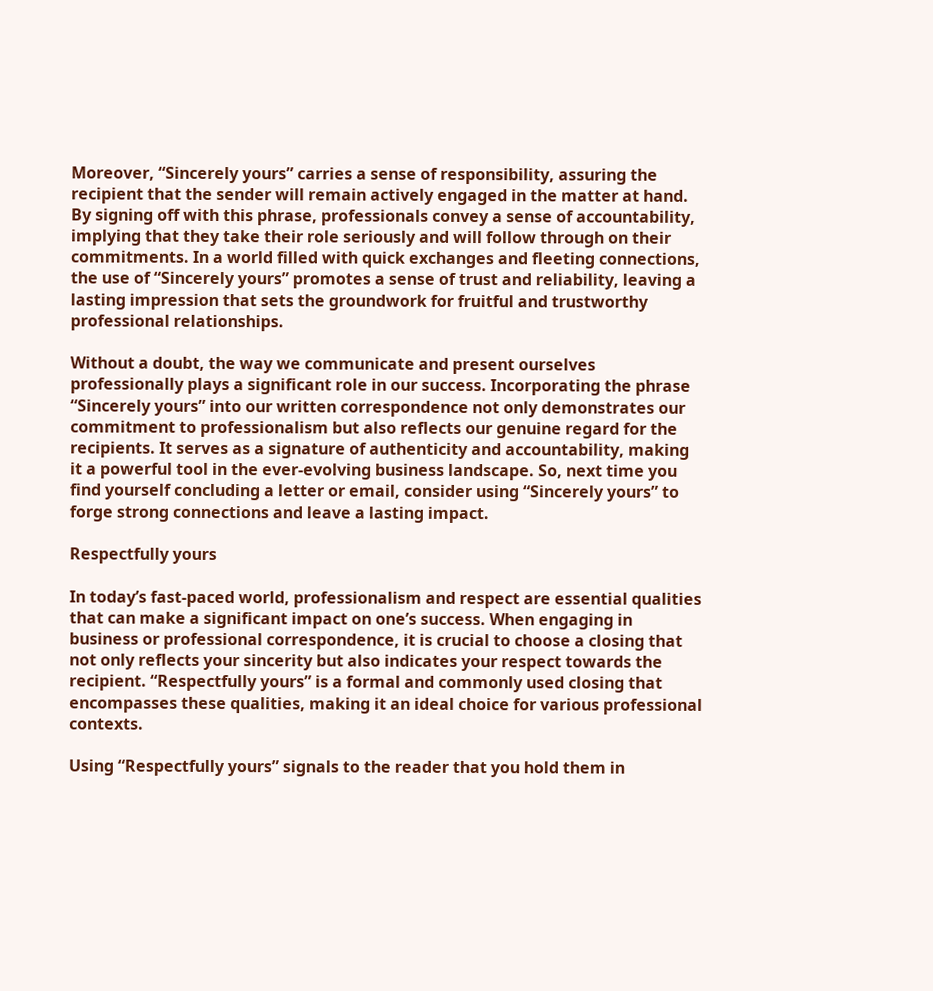Moreover, “Sincerely yours” carries a sense of responsibility, assuring the recipient that the sender will remain actively engaged in the matter at hand. By signing off with this phrase, professionals convey a sense of accountability, implying that they take their role seriously and will follow through on their commitments. In a world filled with quick exchanges and fleeting connections, the use of “Sincerely yours” promotes a sense of trust and reliability, leaving a lasting impression that sets the groundwork for fruitful and trustworthy professional relationships.

Without a doubt, the way we communicate and present ourselves professionally plays a significant role in our success. Incorporating the phrase “Sincerely yours” into our written correspondence not only demonstrates our commitment to professionalism but also reflects our genuine regard for the recipients. It serves as a signature of authenticity and accountability, making it a powerful tool in the ever-evolving business landscape. So, next time you find yourself concluding a letter or email, consider using “Sincerely yours” to forge strong connections and leave a lasting impact.

Respectfully yours

In today’s fast-paced world, professionalism and respect are essential qualities that can make a significant impact on one’s success. When engaging in business or professional correspondence, it is crucial to choose a closing that not only reflects your sincerity but also indicates your respect towards the recipient. “Respectfully yours” is a formal and commonly used closing that encompasses these qualities, making it an ideal choice for various professional contexts.

Using “Respectfully yours” signals to the reader that you hold them in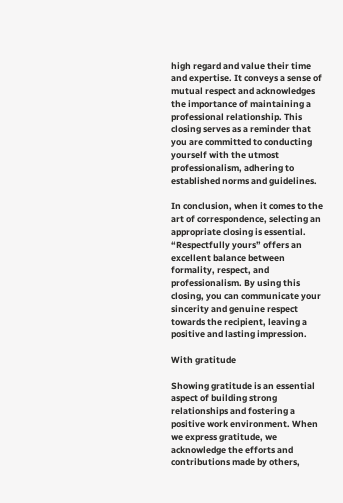high regard and value their time and expertise. It conveys a sense of mutual respect and acknowledges the importance of maintaining a professional relationship. This closing serves as a reminder that you are committed to conducting yourself with the utmost professionalism, adhering to established norms and guidelines.

In conclusion, when it comes to the art of correspondence, selecting an appropriate closing is essential. “Respectfully yours” offers an excellent balance between formality, respect, and professionalism. By using this closing, you can communicate your sincerity and genuine respect towards the recipient, leaving a positive and lasting impression.

With gratitude

Showing gratitude is an essential aspect of building strong relationships and fostering a positive work environment. When we express gratitude, we acknowledge the efforts and contributions made by others,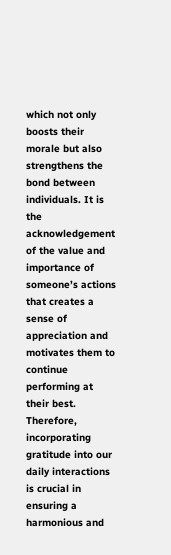which not only boosts their morale but also strengthens the bond between individuals. It is the acknowledgement of the value and importance of someone’s actions that creates a sense of appreciation and motivates them to continue performing at their best. Therefore, incorporating gratitude into our daily interactions is crucial in ensuring a harmonious and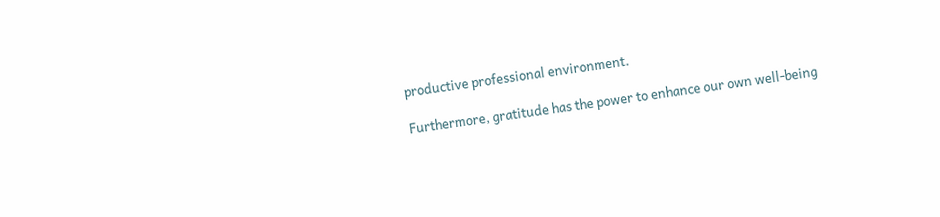productive professional environment.

Furthermore, gratitude has the power to enhance our own well-being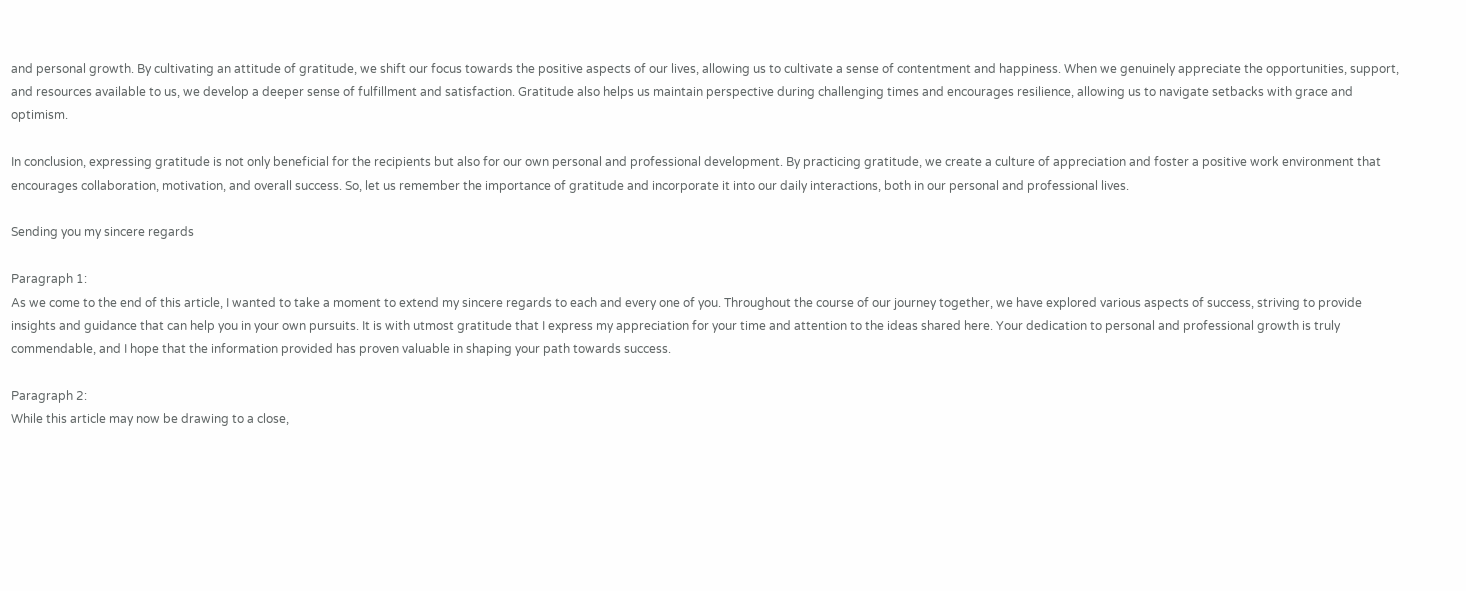and personal growth. By cultivating an attitude of gratitude, we shift our focus towards the positive aspects of our lives, allowing us to cultivate a sense of contentment and happiness. When we genuinely appreciate the opportunities, support, and resources available to us, we develop a deeper sense of fulfillment and satisfaction. Gratitude also helps us maintain perspective during challenging times and encourages resilience, allowing us to navigate setbacks with grace and optimism.

In conclusion, expressing gratitude is not only beneficial for the recipients but also for our own personal and professional development. By practicing gratitude, we create a culture of appreciation and foster a positive work environment that encourages collaboration, motivation, and overall success. So, let us remember the importance of gratitude and incorporate it into our daily interactions, both in our personal and professional lives.

Sending you my sincere regards

Paragraph 1:
As we come to the end of this article, I wanted to take a moment to extend my sincere regards to each and every one of you. Throughout the course of our journey together, we have explored various aspects of success, striving to provide insights and guidance that can help you in your own pursuits. It is with utmost gratitude that I express my appreciation for your time and attention to the ideas shared here. Your dedication to personal and professional growth is truly commendable, and I hope that the information provided has proven valuable in shaping your path towards success.

Paragraph 2:
While this article may now be drawing to a close,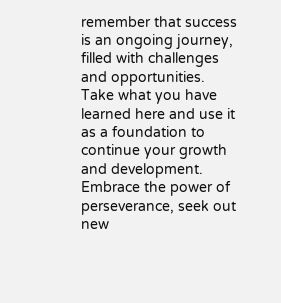remember that success is an ongoing journey, filled with challenges and opportunities. Take what you have learned here and use it as a foundation to continue your growth and development. Embrace the power of perseverance, seek out new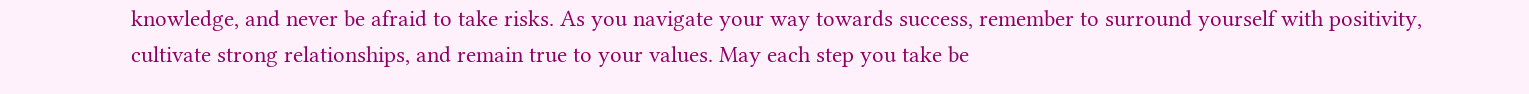knowledge, and never be afraid to take risks. As you navigate your way towards success, remember to surround yourself with positivity, cultivate strong relationships, and remain true to your values. May each step you take be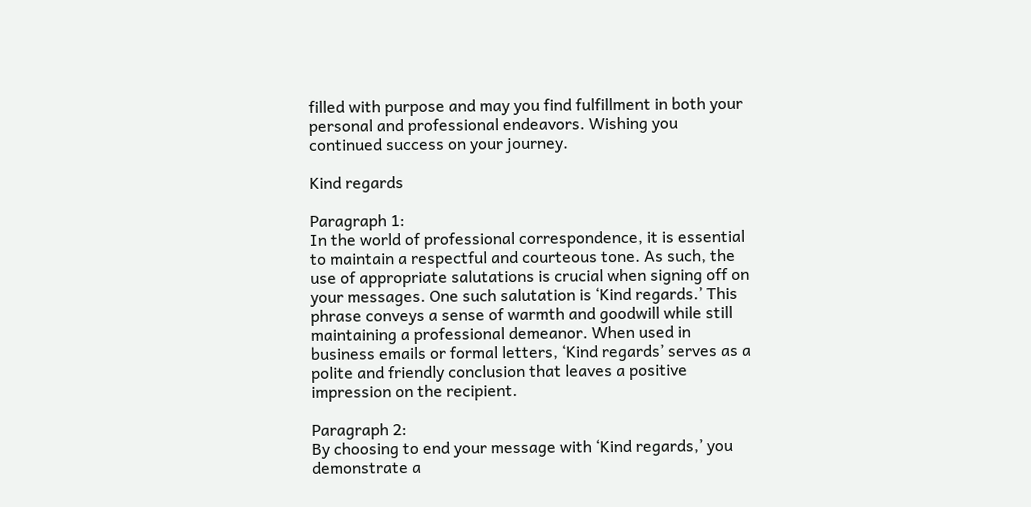filled with purpose and may you find fulfillment in both your personal and professional endeavors. Wishing you continued success on your journey.

Kind regards

Paragraph 1:
In the world of professional correspondence, it is essential to maintain a respectful and courteous tone. As such, the use of appropriate salutations is crucial when signing off on your messages. One such salutation is ‘Kind regards.’ This phrase conveys a sense of warmth and goodwill while still maintaining a professional demeanor. When used in business emails or formal letters, ‘Kind regards’ serves as a polite and friendly conclusion that leaves a positive impression on the recipient.

Paragraph 2:
By choosing to end your message with ‘Kind regards,’ you demonstrate a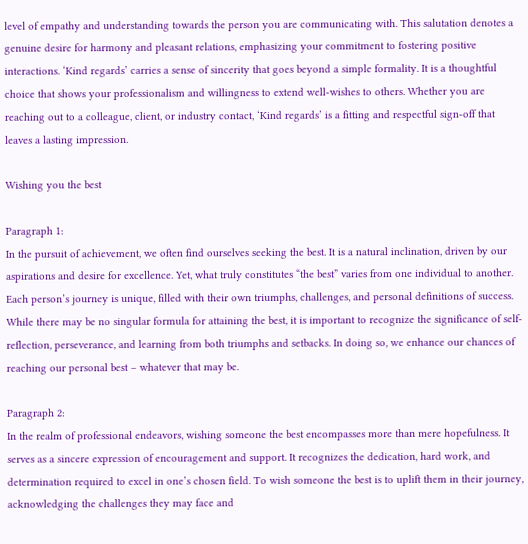level of empathy and understanding towards the person you are communicating with. This salutation denotes a genuine desire for harmony and pleasant relations, emphasizing your commitment to fostering positive interactions. ‘Kind regards’ carries a sense of sincerity that goes beyond a simple formality. It is a thoughtful choice that shows your professionalism and willingness to extend well-wishes to others. Whether you are reaching out to a colleague, client, or industry contact, ‘Kind regards’ is a fitting and respectful sign-off that leaves a lasting impression.

Wishing you the best

Paragraph 1:
In the pursuit of achievement, we often find ourselves seeking the best. It is a natural inclination, driven by our aspirations and desire for excellence. Yet, what truly constitutes “the best” varies from one individual to another. Each person’s journey is unique, filled with their own triumphs, challenges, and personal definitions of success. While there may be no singular formula for attaining the best, it is important to recognize the significance of self-reflection, perseverance, and learning from both triumphs and setbacks. In doing so, we enhance our chances of reaching our personal best – whatever that may be.

Paragraph 2:
In the realm of professional endeavors, wishing someone the best encompasses more than mere hopefulness. It serves as a sincere expression of encouragement and support. It recognizes the dedication, hard work, and determination required to excel in one’s chosen field. To wish someone the best is to uplift them in their journey, acknowledging the challenges they may face and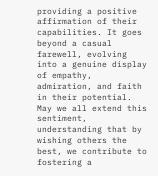providing a positive affirmation of their capabilities. It goes beyond a casual farewell, evolving into a genuine display of empathy, admiration, and faith in their potential. May we all extend this sentiment, understanding that by wishing others the best, we contribute to fostering a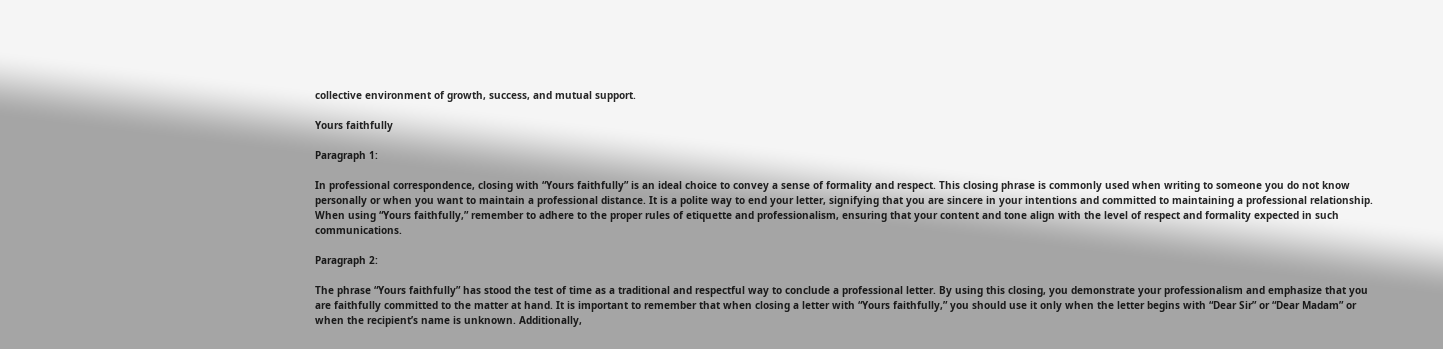collective environment of growth, success, and mutual support.

Yours faithfully

Paragraph 1:

In professional correspondence, closing with “Yours faithfully” is an ideal choice to convey a sense of formality and respect. This closing phrase is commonly used when writing to someone you do not know personally or when you want to maintain a professional distance. It is a polite way to end your letter, signifying that you are sincere in your intentions and committed to maintaining a professional relationship. When using “Yours faithfully,” remember to adhere to the proper rules of etiquette and professionalism, ensuring that your content and tone align with the level of respect and formality expected in such communications.

Paragraph 2:

The phrase “Yours faithfully” has stood the test of time as a traditional and respectful way to conclude a professional letter. By using this closing, you demonstrate your professionalism and emphasize that you are faithfully committed to the matter at hand. It is important to remember that when closing a letter with “Yours faithfully,” you should use it only when the letter begins with “Dear Sir” or “Dear Madam” or when the recipient’s name is unknown. Additionally,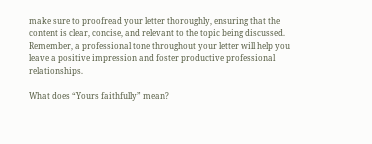make sure to proofread your letter thoroughly, ensuring that the content is clear, concise, and relevant to the topic being discussed. Remember, a professional tone throughout your letter will help you leave a positive impression and foster productive professional relationships.

What does “Yours faithfully” mean?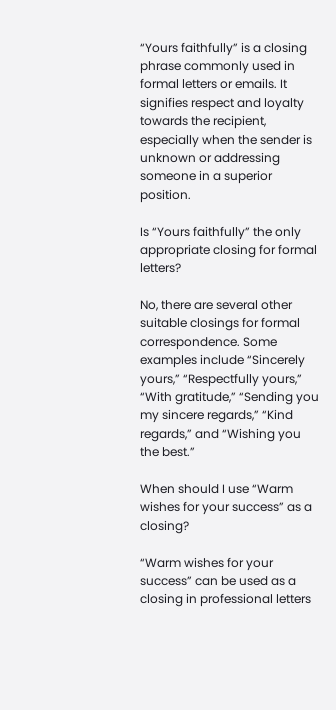“Yours faithfully” is a closing phrase commonly used in formal letters or emails. It signifies respect and loyalty towards the recipient, especially when the sender is unknown or addressing someone in a superior position.

Is “Yours faithfully” the only appropriate closing for formal letters?

No, there are several other suitable closings for formal correspondence. Some examples include “Sincerely yours,” “Respectfully yours,” “With gratitude,” “Sending you my sincere regards,” “Kind regards,” and “Wishing you the best.”

When should I use “Warm wishes for your success” as a closing?

“Warm wishes for your success” can be used as a closing in professional letters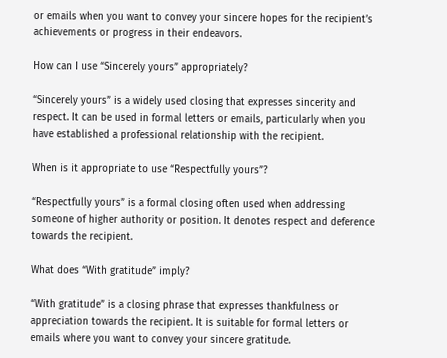or emails when you want to convey your sincere hopes for the recipient’s achievements or progress in their endeavors.

How can I use “Sincerely yours” appropriately?

“Sincerely yours” is a widely used closing that expresses sincerity and respect. It can be used in formal letters or emails, particularly when you have established a professional relationship with the recipient.

When is it appropriate to use “Respectfully yours”?

“Respectfully yours” is a formal closing often used when addressing someone of higher authority or position. It denotes respect and deference towards the recipient.

What does “With gratitude” imply?

“With gratitude” is a closing phrase that expresses thankfulness or appreciation towards the recipient. It is suitable for formal letters or emails where you want to convey your sincere gratitude.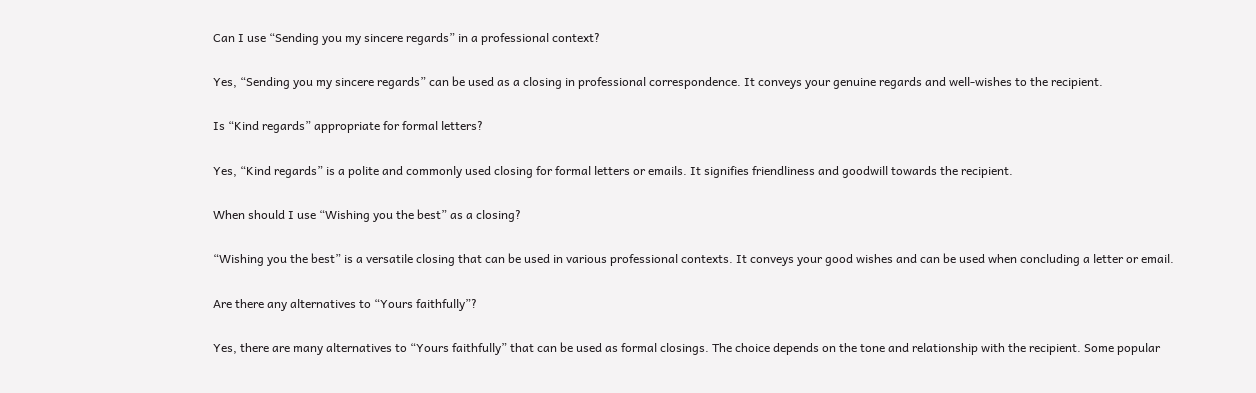Can I use “Sending you my sincere regards” in a professional context?

Yes, “Sending you my sincere regards” can be used as a closing in professional correspondence. It conveys your genuine regards and well-wishes to the recipient.

Is “Kind regards” appropriate for formal letters?

Yes, “Kind regards” is a polite and commonly used closing for formal letters or emails. It signifies friendliness and goodwill towards the recipient.

When should I use “Wishing you the best” as a closing?

“Wishing you the best” is a versatile closing that can be used in various professional contexts. It conveys your good wishes and can be used when concluding a letter or email.

Are there any alternatives to “Yours faithfully”?

Yes, there are many alternatives to “Yours faithfully” that can be used as formal closings. The choice depends on the tone and relationship with the recipient. Some popular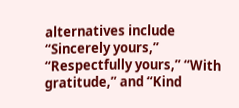alternatives include “Sincerely yours,” “Respectfully yours,” “With gratitude,” and “Kind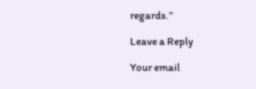regards.”

Leave a Reply

Your email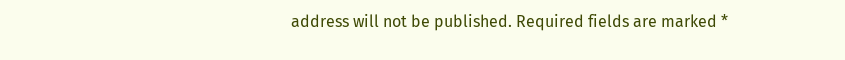address will not be published. Required fields are marked *